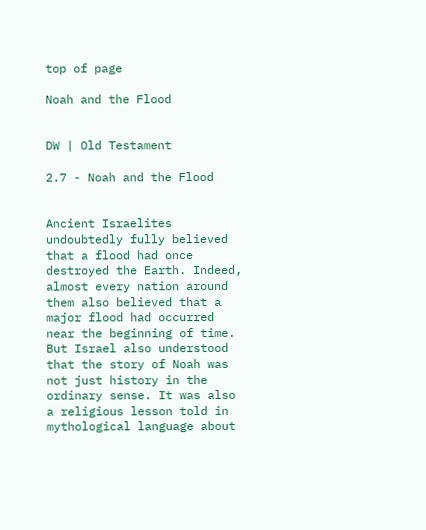top of page

Noah and the Flood


DW | Old Testament

2.7 - Noah and the Flood


Ancient Israelites undoubtedly fully believed that a flood had once destroyed the Earth. Indeed, almost every nation around them also believed that a major flood had occurred near the beginning of time. But Israel also understood that the story of Noah was not just history in the ordinary sense. It was also a religious lesson told in mythological language about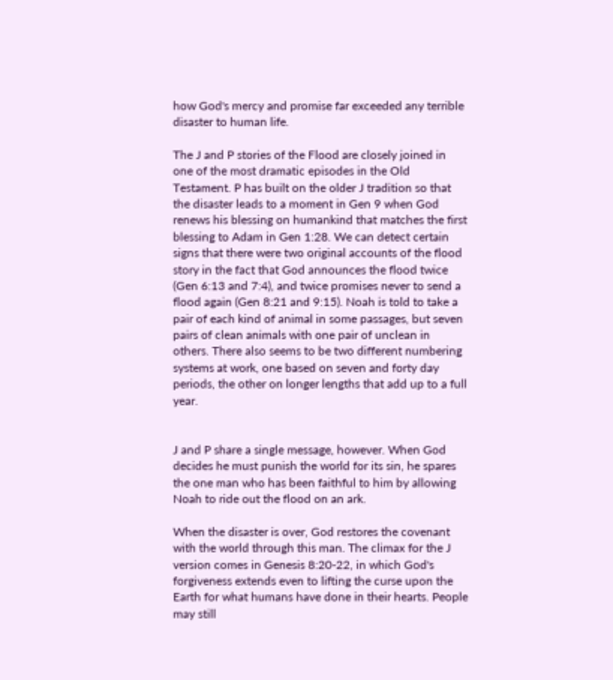how God's mercy and promise far exceeded any terrible disaster to human life.

The J and P stories of the Flood are closely joined in one of the most dramatic episodes in the Old Testament. P has built on the older J tradition so that the disaster leads to a moment in Gen 9 when God renews his blessing on humankind that matches the first blessing to Adam in Gen 1:28. We can detect certain signs that there were two original accounts of the flood story in the fact that God announces the flood twice (Gen 6:13 and 7:4), and twice promises never to send a flood again (Gen 8:21 and 9:15). Noah is told to take a pair of each kind of animal in some passages, but seven pairs of clean animals with one pair of unclean in others. There also seems to be two different numbering systems at work, one based on seven and forty day periods, the other on longer lengths that add up to a full year.


J and P share a single message, however. When God decides he must punish the world for its sin, he spares the one man who has been faithful to him by allowing Noah to ride out the flood on an ark.

When the disaster is over, God restores the covenant with the world through this man. The climax for the J version comes in Genesis 8:20-22, in which God's forgiveness extends even to lifting the curse upon the Earth for what humans have done in their hearts. People may still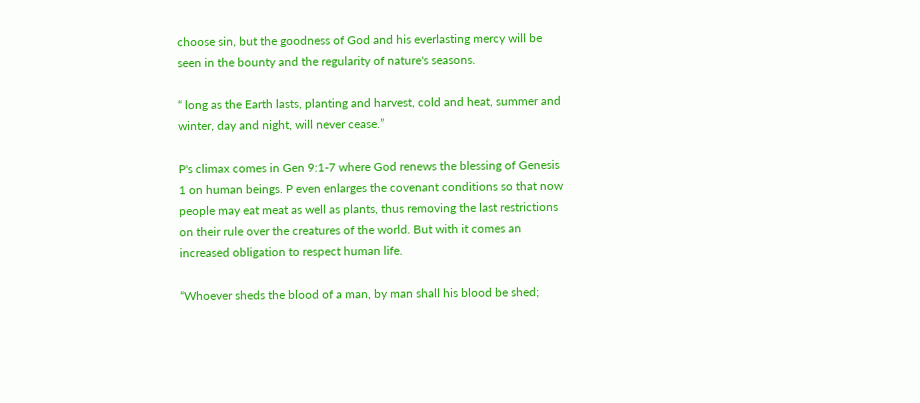choose sin, but the goodness of God and his everlasting mercy will be seen in the bounty and the regularity of nature's seasons.

“ long as the Earth lasts, planting and harvest, cold and heat, summer and winter, day and night, will never cease.”

P's climax comes in Gen 9:1-7 where God renews the blessing of Genesis 1 on human beings. P even enlarges the covenant conditions so that now people may eat meat as well as plants, thus removing the last restrictions on their rule over the creatures of the world. But with it comes an increased obligation to respect human life.

“Whoever sheds the blood of a man, by man shall his blood be shed;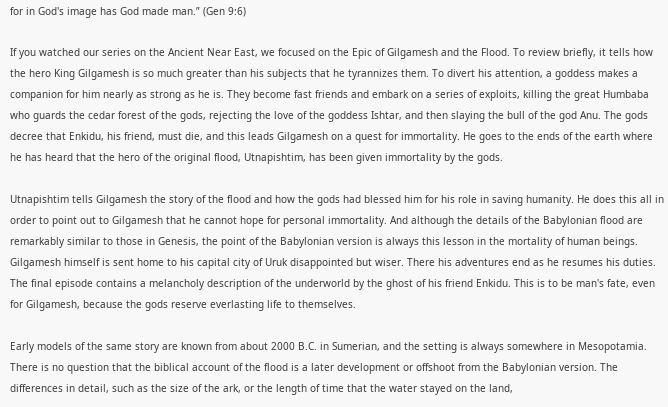for in God's image has God made man.” (Gen 9:6)

If you watched our series on the Ancient Near East, we focused on the Epic of Gilgamesh and the Flood. To review briefly, it tells how the hero King Gilgamesh is so much greater than his subjects that he tyrannizes them. To divert his attention, a goddess makes a companion for him nearly as strong as he is. They become fast friends and embark on a series of exploits, killing the great Humbaba who guards the cedar forest of the gods, rejecting the love of the goddess Ishtar, and then slaying the bull of the god Anu. The gods decree that Enkidu, his friend, must die, and this leads Gilgamesh on a quest for immortality. He goes to the ends of the earth where he has heard that the hero of the original flood, Utnapishtim, has been given immortality by the gods.

Utnapishtim tells Gilgamesh the story of the flood and how the gods had blessed him for his role in saving humanity. He does this all in order to point out to Gilgamesh that he cannot hope for personal immortality. And although the details of the Babylonian flood are remarkably similar to those in Genesis, the point of the Babylonian version is always this lesson in the mortality of human beings. Gilgamesh himself is sent home to his capital city of Uruk disappointed but wiser. There his adventures end as he resumes his duties. The final episode contains a melancholy description of the underworld by the ghost of his friend Enkidu. This is to be man's fate, even for Gilgamesh, because the gods reserve everlasting life to themselves.

Early models of the same story are known from about 2000 B.C. in Sumerian, and the setting is always somewhere in Mesopotamia. There is no question that the biblical account of the flood is a later development or offshoot from the Babylonian version. The differences in detail, such as the size of the ark, or the length of time that the water stayed on the land,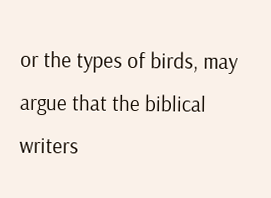or the types of birds, may argue that the biblical writers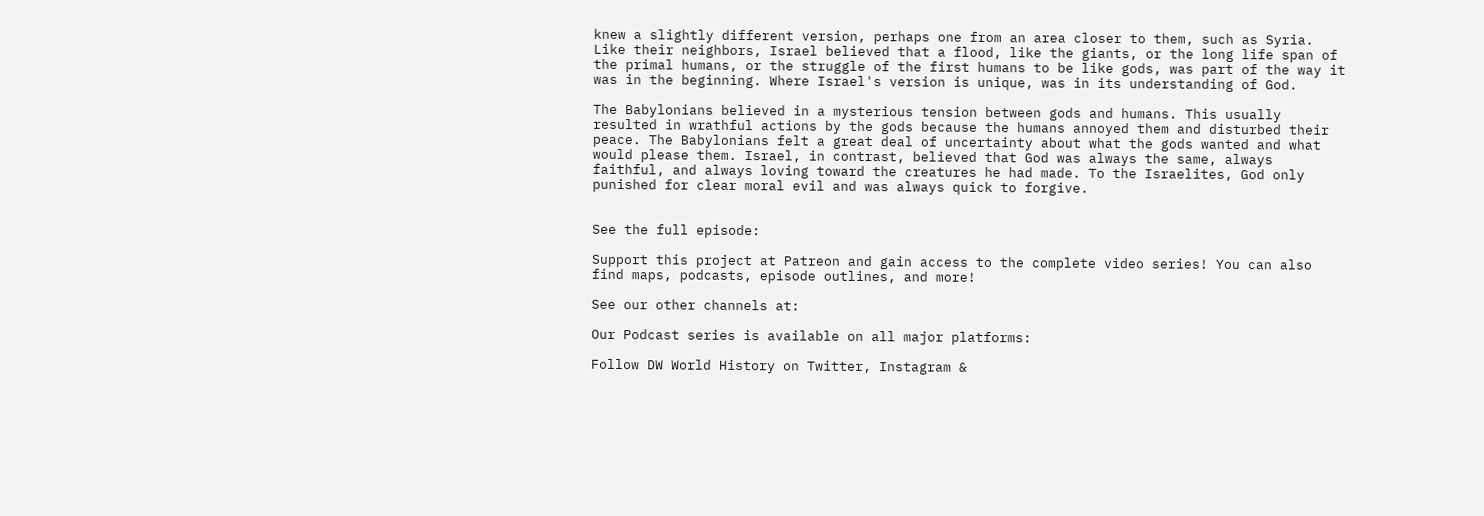knew a slightly different version, perhaps one from an area closer to them, such as Syria. Like their neighbors, Israel believed that a flood, like the giants, or the long life span of the primal humans, or the struggle of the first humans to be like gods, was part of the way it was in the beginning. Where Israel's version is unique, was in its understanding of God.

The Babylonians believed in a mysterious tension between gods and humans. This usually resulted in wrathful actions by the gods because the humans annoyed them and disturbed their peace. The Babylonians felt a great deal of uncertainty about what the gods wanted and what would please them. Israel, in contrast, believed that God was always the same, always faithful, and always loving toward the creatures he had made. To the Israelites, God only punished for clear moral evil and was always quick to forgive.


See the full episode:

Support this project at Patreon and gain access to the complete video series! You can also find maps, podcasts, episode outlines, and more!

See our other channels at:

Our Podcast series is available on all major platforms:

Follow DW World History on Twitter, Instagram &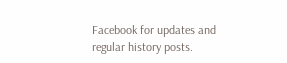Facebook for updates and regular history posts.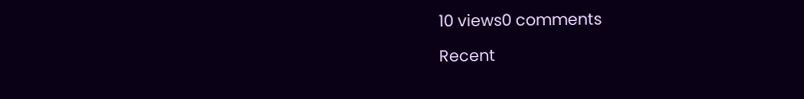10 views0 comments

Recent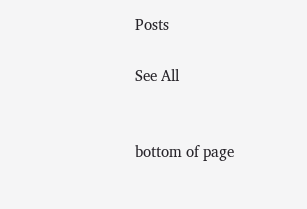Posts

See All


bottom of page